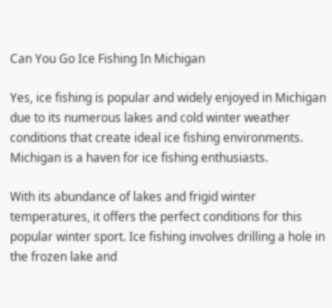Can You Go Ice Fishing In Michigan

Yes, ice fishing is popular and widely enjoyed in Michigan due to its numerous lakes and cold winter weather conditions that create ideal ice fishing environments. Michigan is a haven for ice fishing enthusiasts.

With its abundance of lakes and frigid winter temperatures, it offers the perfect conditions for this popular winter sport. Ice fishing involves drilling a hole in the frozen lake and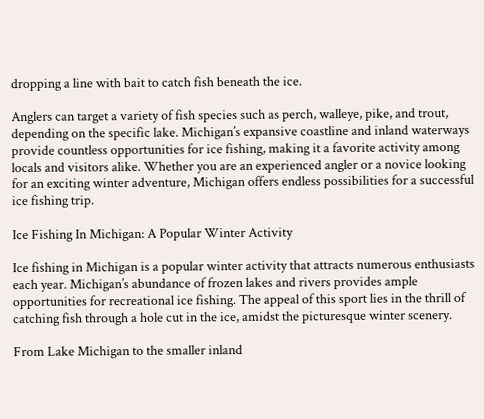dropping a line with bait to catch fish beneath the ice.

Anglers can target a variety of fish species such as perch, walleye, pike, and trout, depending on the specific lake. Michigan’s expansive coastline and inland waterways provide countless opportunities for ice fishing, making it a favorite activity among locals and visitors alike. Whether you are an experienced angler or a novice looking for an exciting winter adventure, Michigan offers endless possibilities for a successful ice fishing trip.

Ice Fishing In Michigan: A Popular Winter Activity

Ice fishing in Michigan is a popular winter activity that attracts numerous enthusiasts each year. Michigan’s abundance of frozen lakes and rivers provides ample opportunities for recreational ice fishing. The appeal of this sport lies in the thrill of catching fish through a hole cut in the ice, amidst the picturesque winter scenery.

From Lake Michigan to the smaller inland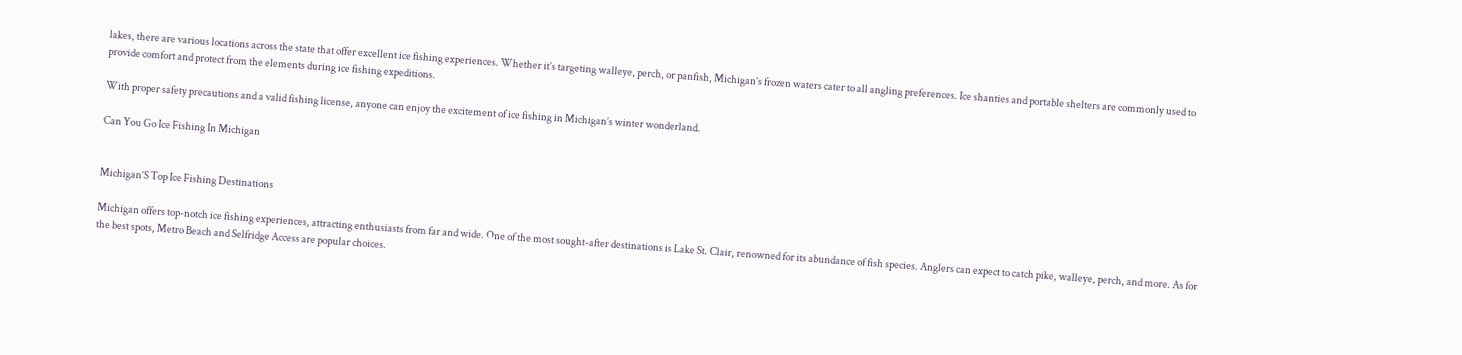lakes, there are various locations across the state that offer excellent ice fishing experiences. Whether it’s targeting walleye, perch, or panfish, Michigan’s frozen waters cater to all angling preferences. Ice shanties and portable shelters are commonly used to provide comfort and protect from the elements during ice fishing expeditions.

With proper safety precautions and a valid fishing license, anyone can enjoy the excitement of ice fishing in Michigan’s winter wonderland.

Can You Go Ice Fishing In Michigan


Michigan’S Top Ice Fishing Destinations

Michigan offers top-notch ice fishing experiences, attracting enthusiasts from far and wide. One of the most sought-after destinations is Lake St. Clair, renowned for its abundance of fish species. Anglers can expect to catch pike, walleye, perch, and more. As for the best spots, Metro Beach and Selfridge Access are popular choices.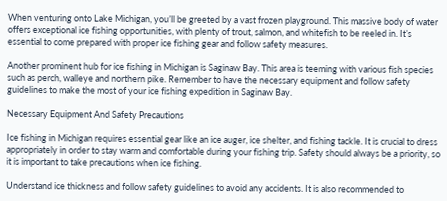When venturing onto Lake Michigan, you’ll be greeted by a vast frozen playground. This massive body of water offers exceptional ice fishing opportunities, with plenty of trout, salmon, and whitefish to be reeled in. It’s essential to come prepared with proper ice fishing gear and follow safety measures.

Another prominent hub for ice fishing in Michigan is Saginaw Bay. This area is teeming with various fish species such as perch, walleye and northern pike. Remember to have the necessary equipment and follow safety guidelines to make the most of your ice fishing expedition in Saginaw Bay.

Necessary Equipment And Safety Precautions

Ice fishing in Michigan requires essential gear like an ice auger, ice shelter, and fishing tackle. It is crucial to dress appropriately in order to stay warm and comfortable during your fishing trip. Safety should always be a priority, so it is important to take precautions when ice fishing.

Understand ice thickness and follow safety guidelines to avoid any accidents. It is also recommended to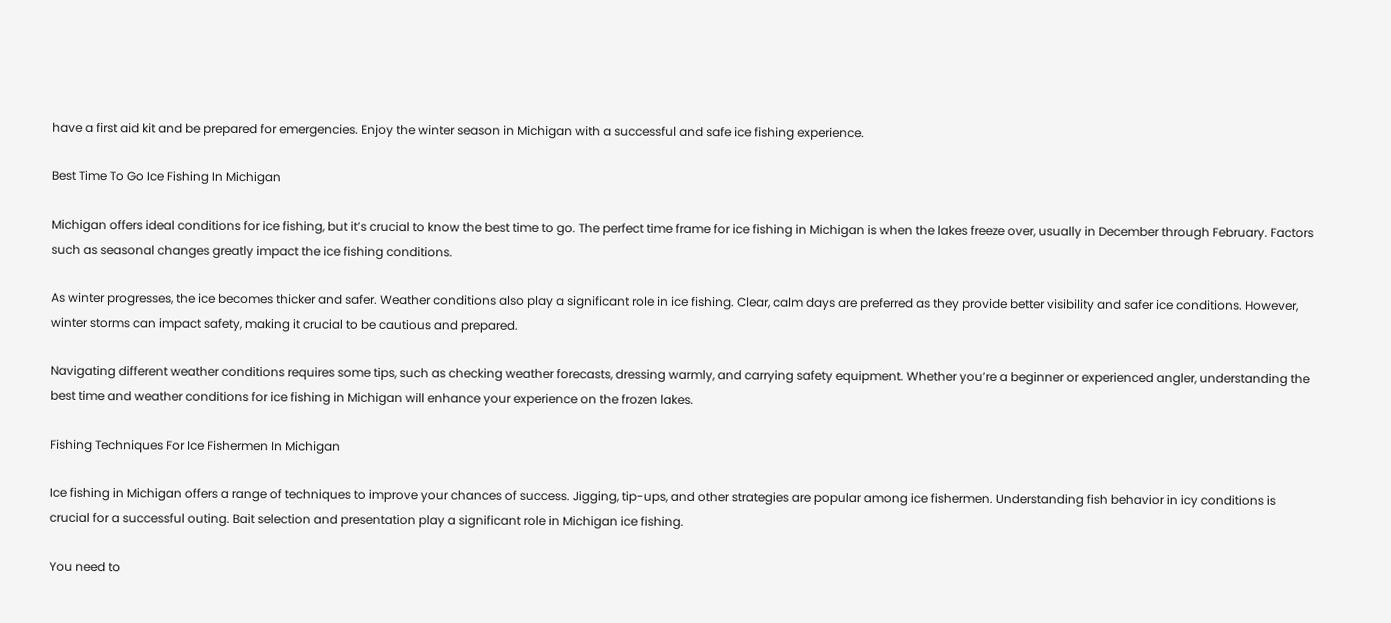have a first aid kit and be prepared for emergencies. Enjoy the winter season in Michigan with a successful and safe ice fishing experience.

Best Time To Go Ice Fishing In Michigan

Michigan offers ideal conditions for ice fishing, but it’s crucial to know the best time to go. The perfect time frame for ice fishing in Michigan is when the lakes freeze over, usually in December through February. Factors such as seasonal changes greatly impact the ice fishing conditions.

As winter progresses, the ice becomes thicker and safer. Weather conditions also play a significant role in ice fishing. Clear, calm days are preferred as they provide better visibility and safer ice conditions. However, winter storms can impact safety, making it crucial to be cautious and prepared.

Navigating different weather conditions requires some tips, such as checking weather forecasts, dressing warmly, and carrying safety equipment. Whether you’re a beginner or experienced angler, understanding the best time and weather conditions for ice fishing in Michigan will enhance your experience on the frozen lakes.

Fishing Techniques For Ice Fishermen In Michigan

Ice fishing in Michigan offers a range of techniques to improve your chances of success. Jigging, tip-ups, and other strategies are popular among ice fishermen. Understanding fish behavior in icy conditions is crucial for a successful outing. Bait selection and presentation play a significant role in Michigan ice fishing.

You need to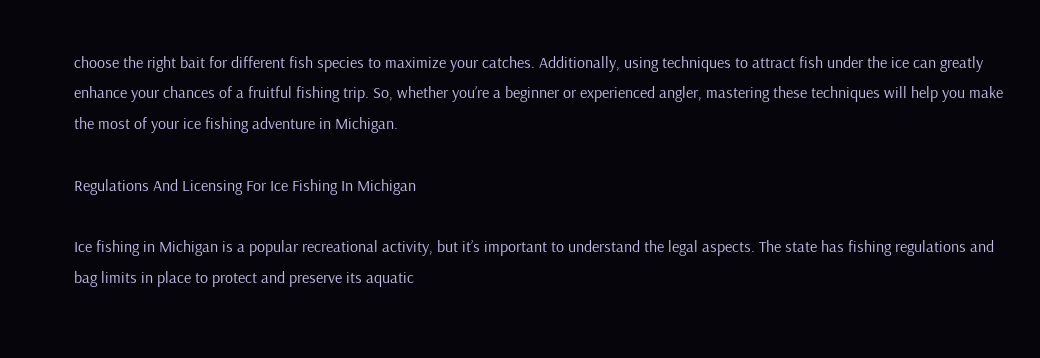choose the right bait for different fish species to maximize your catches. Additionally, using techniques to attract fish under the ice can greatly enhance your chances of a fruitful fishing trip. So, whether you’re a beginner or experienced angler, mastering these techniques will help you make the most of your ice fishing adventure in Michigan.

Regulations And Licensing For Ice Fishing In Michigan

Ice fishing in Michigan is a popular recreational activity, but it’s important to understand the legal aspects. The state has fishing regulations and bag limits in place to protect and preserve its aquatic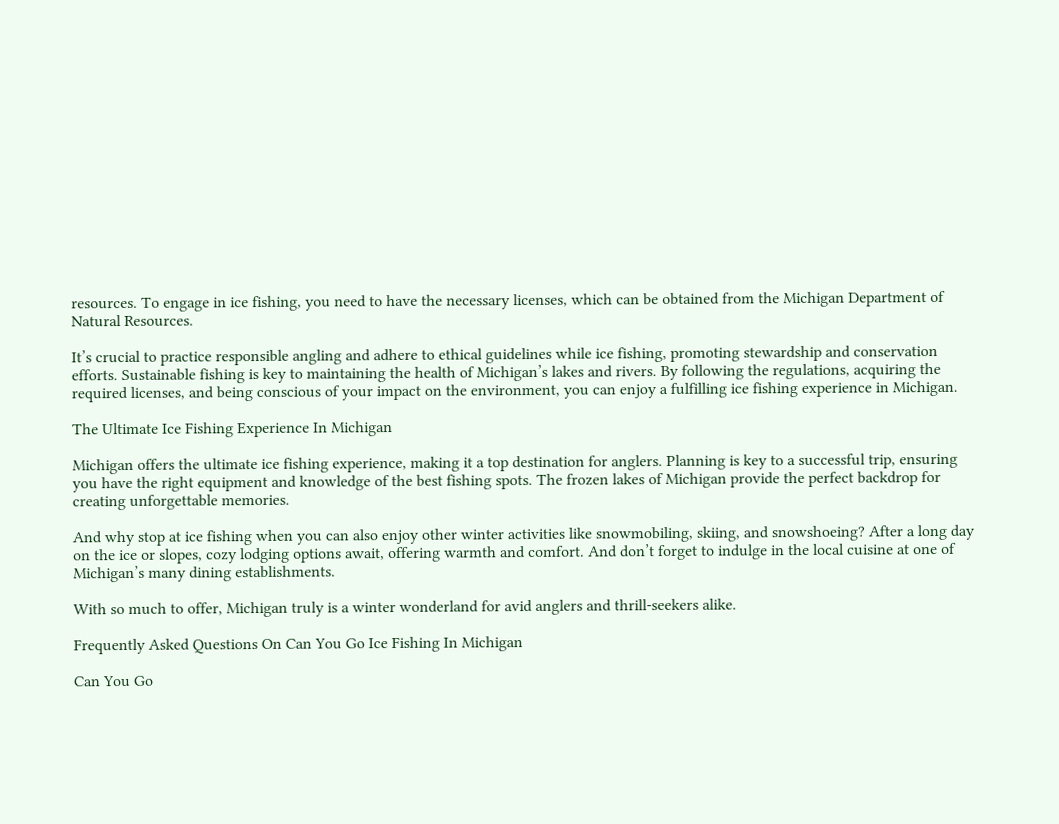resources. To engage in ice fishing, you need to have the necessary licenses, which can be obtained from the Michigan Department of Natural Resources.

It’s crucial to practice responsible angling and adhere to ethical guidelines while ice fishing, promoting stewardship and conservation efforts. Sustainable fishing is key to maintaining the health of Michigan’s lakes and rivers. By following the regulations, acquiring the required licenses, and being conscious of your impact on the environment, you can enjoy a fulfilling ice fishing experience in Michigan.

The Ultimate Ice Fishing Experience In Michigan

Michigan offers the ultimate ice fishing experience, making it a top destination for anglers. Planning is key to a successful trip, ensuring you have the right equipment and knowledge of the best fishing spots. The frozen lakes of Michigan provide the perfect backdrop for creating unforgettable memories.

And why stop at ice fishing when you can also enjoy other winter activities like snowmobiling, skiing, and snowshoeing? After a long day on the ice or slopes, cozy lodging options await, offering warmth and comfort. And don’t forget to indulge in the local cuisine at one of Michigan’s many dining establishments.

With so much to offer, Michigan truly is a winter wonderland for avid anglers and thrill-seekers alike.

Frequently Asked Questions On Can You Go Ice Fishing In Michigan

Can You Go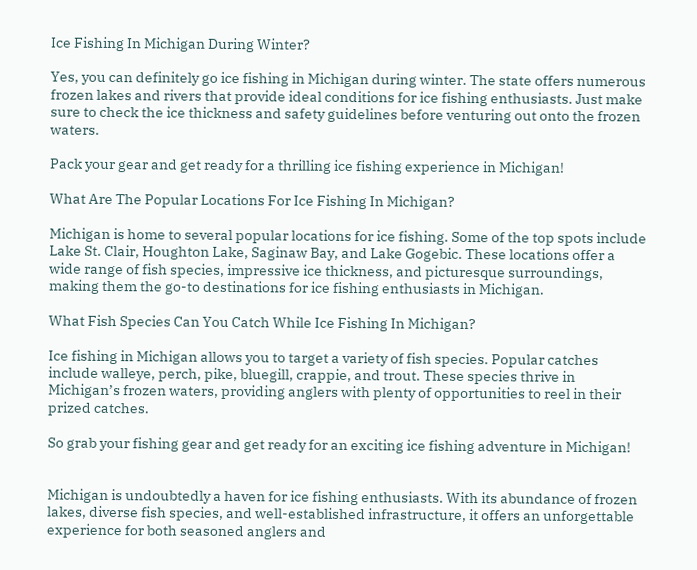Ice Fishing In Michigan During Winter?

Yes, you can definitely go ice fishing in Michigan during winter. The state offers numerous frozen lakes and rivers that provide ideal conditions for ice fishing enthusiasts. Just make sure to check the ice thickness and safety guidelines before venturing out onto the frozen waters.

Pack your gear and get ready for a thrilling ice fishing experience in Michigan!

What Are The Popular Locations For Ice Fishing In Michigan?

Michigan is home to several popular locations for ice fishing. Some of the top spots include Lake St. Clair, Houghton Lake, Saginaw Bay, and Lake Gogebic. These locations offer a wide range of fish species, impressive ice thickness, and picturesque surroundings, making them the go-to destinations for ice fishing enthusiasts in Michigan.

What Fish Species Can You Catch While Ice Fishing In Michigan?

Ice fishing in Michigan allows you to target a variety of fish species. Popular catches include walleye, perch, pike, bluegill, crappie, and trout. These species thrive in Michigan’s frozen waters, providing anglers with plenty of opportunities to reel in their prized catches.

So grab your fishing gear and get ready for an exciting ice fishing adventure in Michigan!


Michigan is undoubtedly a haven for ice fishing enthusiasts. With its abundance of frozen lakes, diverse fish species, and well-established infrastructure, it offers an unforgettable experience for both seasoned anglers and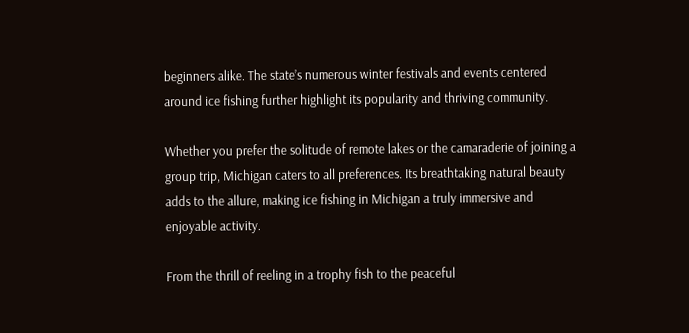beginners alike. The state’s numerous winter festivals and events centered around ice fishing further highlight its popularity and thriving community.

Whether you prefer the solitude of remote lakes or the camaraderie of joining a group trip, Michigan caters to all preferences. Its breathtaking natural beauty adds to the allure, making ice fishing in Michigan a truly immersive and enjoyable activity.

From the thrill of reeling in a trophy fish to the peaceful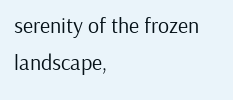serenity of the frozen landscape,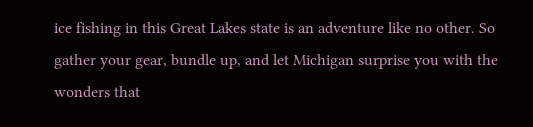ice fishing in this Great Lakes state is an adventure like no other. So gather your gear, bundle up, and let Michigan surprise you with the wonders that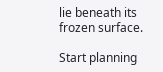lie beneath its frozen surface.

Start planning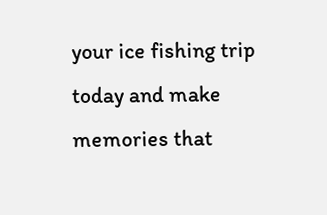your ice fishing trip today and make memories that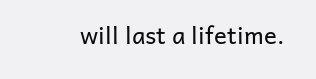will last a lifetime.